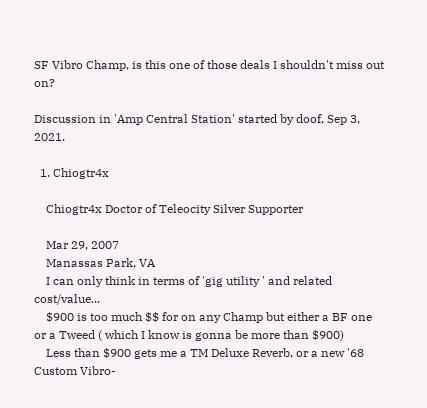SF Vibro Champ, is this one of those deals I shouldn't miss out on?

Discussion in 'Amp Central Station' started by doof, Sep 3, 2021.

  1. Chiogtr4x

    Chiogtr4x Doctor of Teleocity Silver Supporter

    Mar 29, 2007
    Manassas Park, VA
    I can only think in terms of 'gig utility ' and related cost/value...
    $900 is too much $$ for on any Champ but either a BF one or a Tweed ( which I know is gonna be more than $900)
    Less than $900 gets me a TM Deluxe Reverb, or a new '68 Custom Vibro-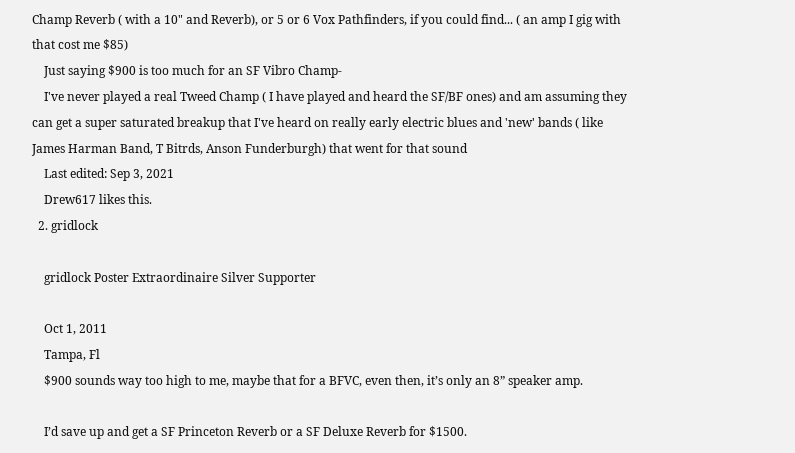Champ Reverb ( with a 10" and Reverb), or 5 or 6 Vox Pathfinders, if you could find... ( an amp I gig with that cost me $85)
    Just saying $900 is too much for an SF Vibro Champ-
    I've never played a real Tweed Champ ( I have played and heard the SF/BF ones) and am assuming they can get a super saturated breakup that I've heard on really early electric blues and 'new' bands ( like James Harman Band, T Bitrds, Anson Funderburgh) that went for that sound
    Last edited: Sep 3, 2021
    Drew617 likes this.
  2. gridlock

    gridlock Poster Extraordinaire Silver Supporter

    Oct 1, 2011
    Tampa, Fl
    $900 sounds way too high to me, maybe that for a BFVC, even then, it’s only an 8” speaker amp.

    I’d save up and get a SF Princeton Reverb or a SF Deluxe Reverb for $1500.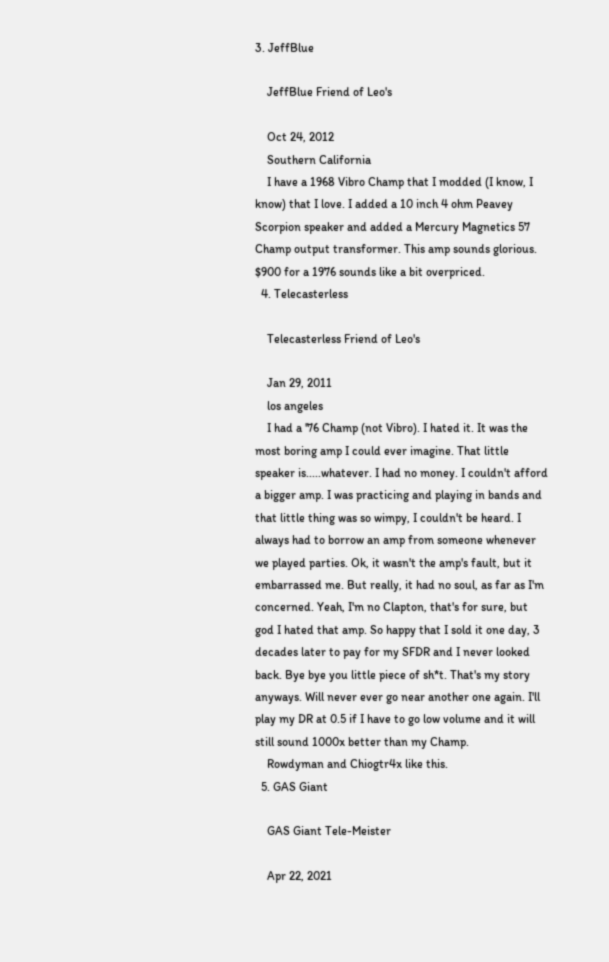3. JeffBlue

    JeffBlue Friend of Leo's

    Oct 24, 2012
    Southern California
    I have a 1968 Vibro Champ that I modded (I know, I know) that I love. I added a 10 inch 4 ohm Peavey Scorpion speaker and added a Mercury Magnetics 57 Champ output transformer. This amp sounds glorious. $900 for a 1976 sounds like a bit overpriced.
  4. Telecasterless

    Telecasterless Friend of Leo's

    Jan 29, 2011
    los angeles
    I had a '76 Champ (not Vibro). I hated it. It was the most boring amp I could ever imagine. That little speaker is.....whatever. I had no money. I couldn't afford a bigger amp. I was practicing and playing in bands and that little thing was so wimpy, I couldn't be heard. I always had to borrow an amp from someone whenever we played parties. Ok, it wasn't the amp's fault, but it embarrassed me. But really, it had no soul, as far as I'm concerned. Yeah, I'm no Clapton, that's for sure, but god I hated that amp. So happy that I sold it one day, 3 decades later to pay for my SFDR and I never looked back. Bye bye you little piece of sh*t. That's my story anyways. Will never ever go near another one again. I'll play my DR at 0.5 if I have to go low volume and it will still sound 1000x better than my Champ.
    Rowdyman and Chiogtr4x like this.
  5. GAS Giant

    GAS Giant Tele-Meister

    Apr 22, 2021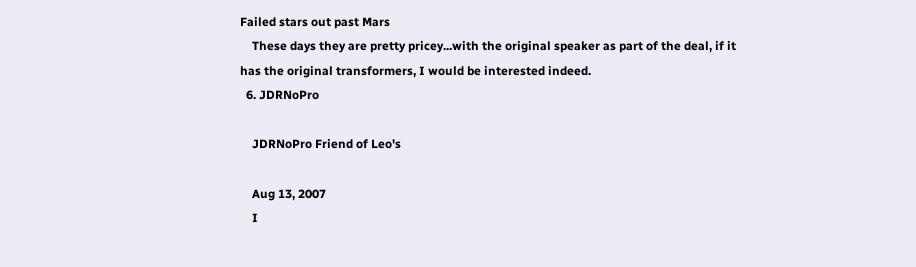Failed stars out past Mars
    These days they are pretty pricey...with the original speaker as part of the deal, if it has the original transformers, I would be interested indeed.
  6. JDRNoPro

    JDRNoPro Friend of Leo's

    Aug 13, 2007
    I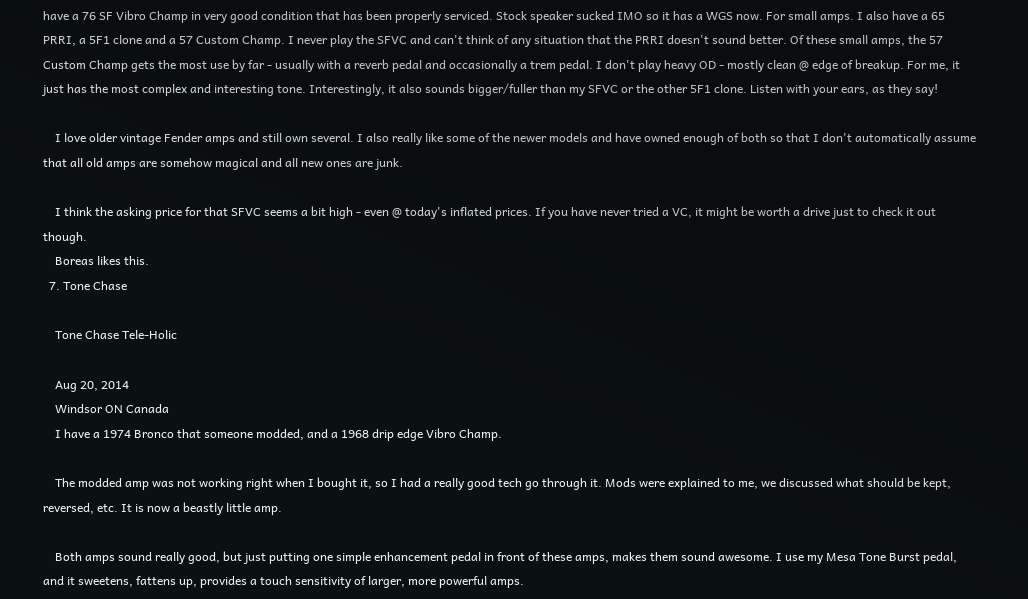have a 76 SF Vibro Champ in very good condition that has been properly serviced. Stock speaker sucked IMO so it has a WGS now. For small amps. I also have a 65 PRRI, a 5F1 clone and a 57 Custom Champ. I never play the SFVC and can't think of any situation that the PRRI doesn't sound better. Of these small amps, the 57 Custom Champ gets the most use by far - usually with a reverb pedal and occasionally a trem pedal. I don't play heavy OD - mostly clean @ edge of breakup. For me, it just has the most complex and interesting tone. Interestingly, it also sounds bigger/fuller than my SFVC or the other 5F1 clone. Listen with your ears, as they say!

    I love older vintage Fender amps and still own several. I also really like some of the newer models and have owned enough of both so that I don't automatically assume that all old amps are somehow magical and all new ones are junk.

    I think the asking price for that SFVC seems a bit high - even @ today's inflated prices. If you have never tried a VC, it might be worth a drive just to check it out though.
    Boreas likes this.
  7. Tone Chase

    Tone Chase Tele-Holic

    Aug 20, 2014
    Windsor ON Canada
    I have a 1974 Bronco that someone modded, and a 1968 drip edge Vibro Champ.

    The modded amp was not working right when I bought it, so I had a really good tech go through it. Mods were explained to me, we discussed what should be kept, reversed, etc. It is now a beastly little amp.

    Both amps sound really good, but just putting one simple enhancement pedal in front of these amps, makes them sound awesome. I use my Mesa Tone Burst pedal, and it sweetens, fattens up, provides a touch sensitivity of larger, more powerful amps.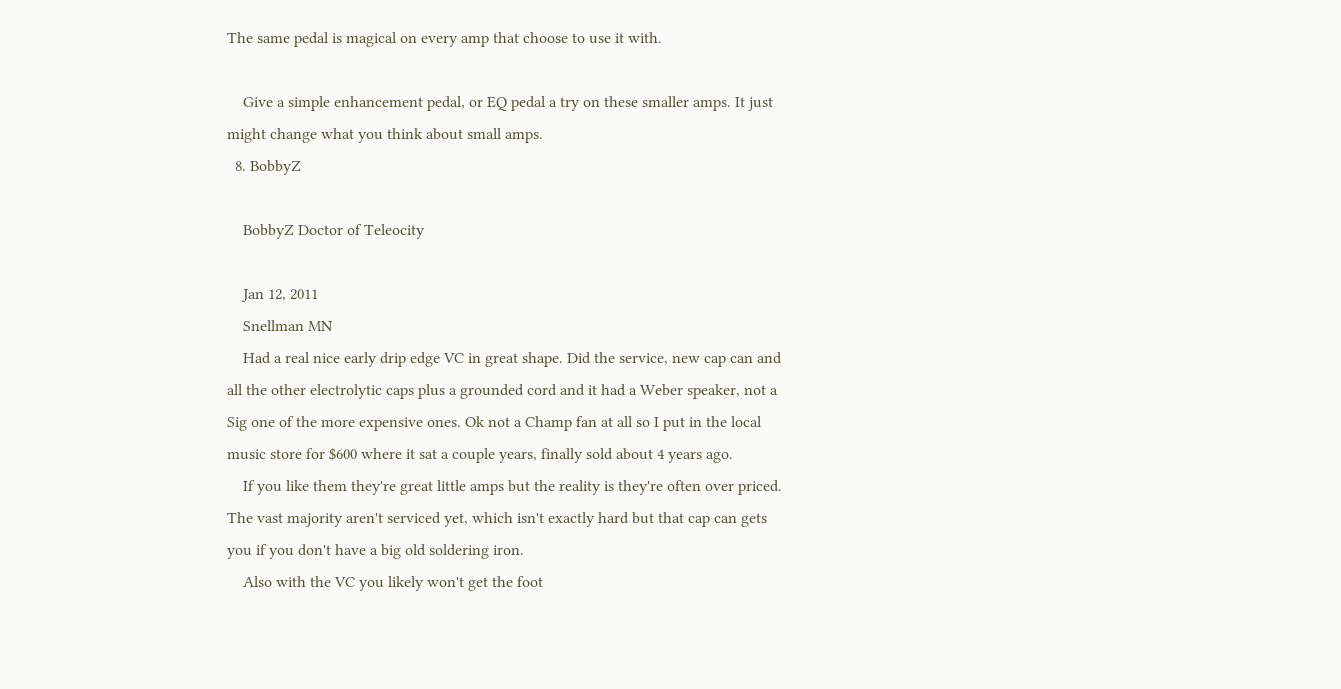The same pedal is magical on every amp that choose to use it with.

    Give a simple enhancement pedal, or EQ pedal a try on these smaller amps. It just might change what you think about small amps.
  8. BobbyZ

    BobbyZ Doctor of Teleocity

    Jan 12, 2011
    Snellman MN
    Had a real nice early drip edge VC in great shape. Did the service, new cap can and all the other electrolytic caps plus a grounded cord and it had a Weber speaker, not a Sig one of the more expensive ones. Ok not a Champ fan at all so I put in the local music store for $600 where it sat a couple years, finally sold about 4 years ago.
    If you like them they're great little amps but the reality is they're often over priced. The vast majority aren't serviced yet, which isn't exactly hard but that cap can gets you if you don't have a big old soldering iron.
    Also with the VC you likely won't get the foot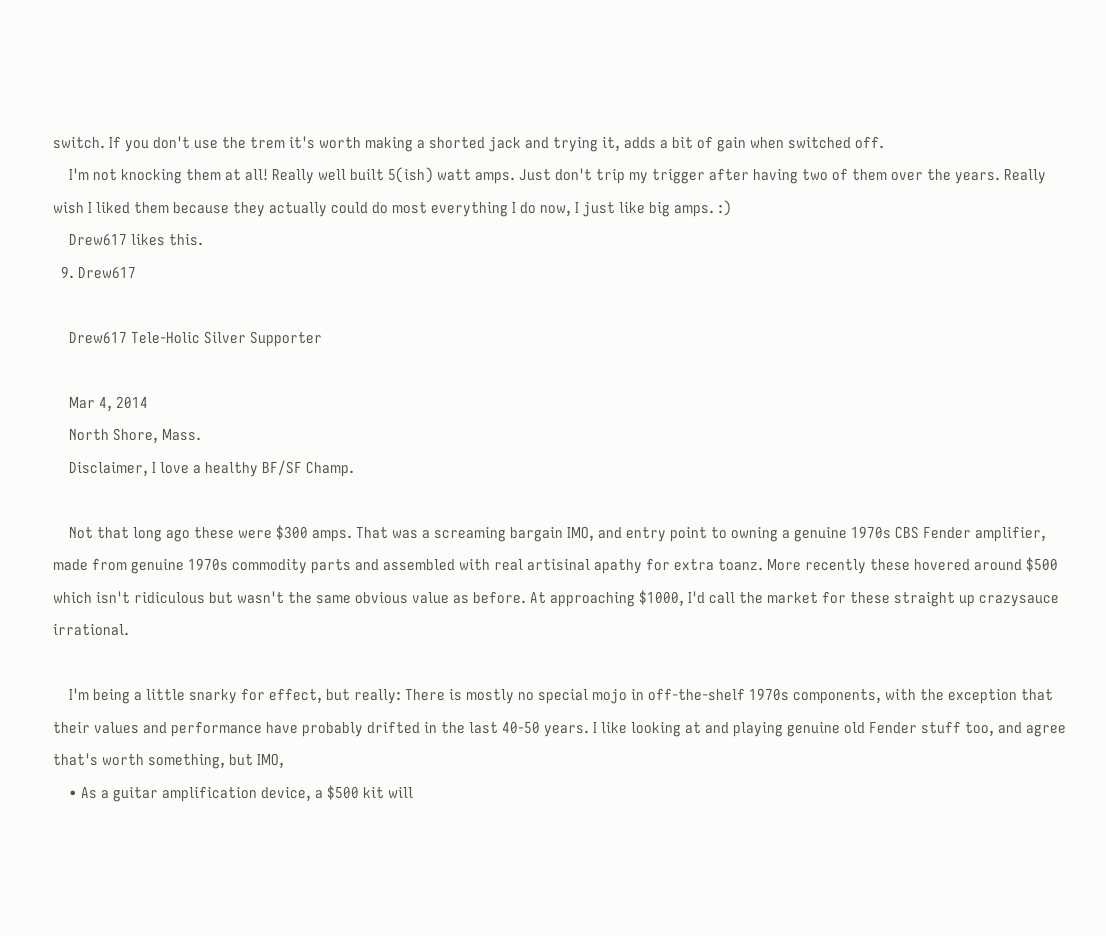switch. If you don't use the trem it's worth making a shorted jack and trying it, adds a bit of gain when switched off.
    I'm not knocking them at all! Really well built 5(ish) watt amps. Just don't trip my trigger after having two of them over the years. Really wish I liked them because they actually could do most everything I do now, I just like big amps. :)
    Drew617 likes this.
  9. Drew617

    Drew617 Tele-Holic Silver Supporter

    Mar 4, 2014
    North Shore, Mass.
    Disclaimer, I love a healthy BF/SF Champ.

    Not that long ago these were $300 amps. That was a screaming bargain IMO, and entry point to owning a genuine 1970s CBS Fender amplifier, made from genuine 1970s commodity parts and assembled with real artisinal apathy for extra toanz. More recently these hovered around $500 which isn't ridiculous but wasn't the same obvious value as before. At approaching $1000, I'd call the market for these straight up crazysauce irrational.

    I'm being a little snarky for effect, but really: There is mostly no special mojo in off-the-shelf 1970s components, with the exception that their values and performance have probably drifted in the last 40-50 years. I like looking at and playing genuine old Fender stuff too, and agree that's worth something, but IMO,
    • As a guitar amplification device, a $500 kit will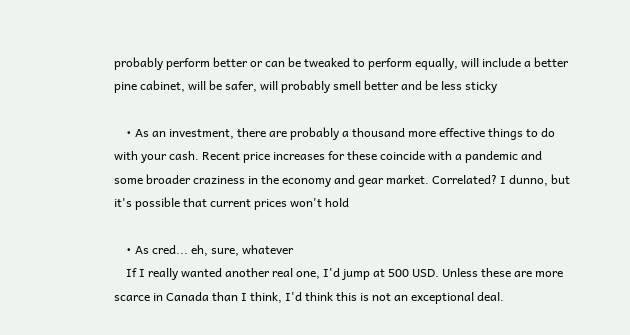probably perform better or can be tweaked to perform equally, will include a better pine cabinet, will be safer, will probably smell better and be less sticky

    • As an investment, there are probably a thousand more effective things to do with your cash. Recent price increases for these coincide with a pandemic and some broader craziness in the economy and gear market. Correlated? I dunno, but it's possible that current prices won't hold

    • As cred... eh, sure, whatever
    If I really wanted another real one, I'd jump at 500 USD. Unless these are more scarce in Canada than I think, I'd think this is not an exceptional deal.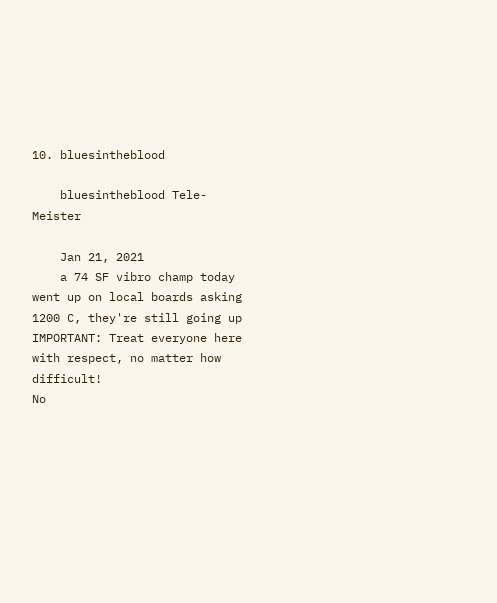10. bluesintheblood

    bluesintheblood Tele-Meister

    Jan 21, 2021
    a 74 SF vibro champ today went up on local boards asking 1200 C, they're still going up
IMPORTANT: Treat everyone here with respect, no matter how difficult!
No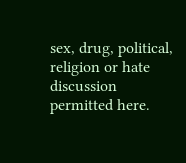sex, drug, political, religion or hate discussion permitted here.